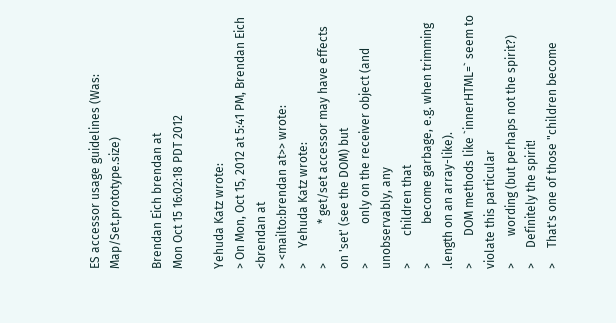ES accessor usage guidelines (Was: Map/Set.prototype.size)

Brendan Eich brendan at
Mon Oct 15 16:02:18 PDT 2012

Yehuda Katz wrote:
> On Mon, Oct 15, 2012 at 5:41 PM, Brendan Eich <brendan at
> <mailto:brendan at>> wrote:
>     Yehuda Katz wrote:
>             * get/set accessor may have effects on 'set' (see the DOM) but
>             only on the receiver object (and unobservably, any
>         children that
>             become garbage, e.g. when trimming .length on an array-like).
>         DOM methods like `innerHTML=` seem to violate this particular
>         wording (but perhaps not the spirit?)
>     Definitely the spirit!
>     That's one of those "children become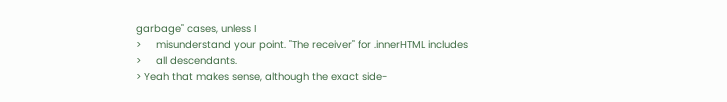garbage" cases, unless I
>     misunderstand your point. "The receiver" for .innerHTML includes
>     all descendants.
> Yeah that makes sense, although the exact side-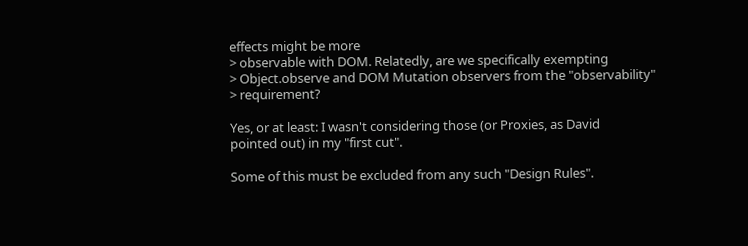effects might be more
> observable with DOM. Relatedly, are we specifically exempting
> Object.observe and DOM Mutation observers from the "observability"
> requirement?

Yes, or at least: I wasn't considering those (or Proxies, as David
pointed out) in my "first cut".

Some of this must be excluded from any such "Design Rules".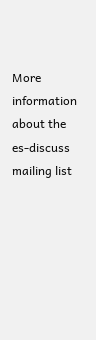More information about the es-discuss mailing list